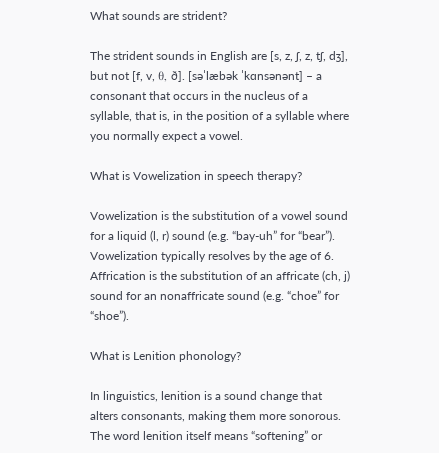What sounds are strident?

The strident sounds in English are [s, z, ʃ, z, tʃ, dʒ], but not [f, v, θ, ð]. [səˈlæbək ˈkɑnsənənt] – a consonant that occurs in the nucleus of a syllable, that is, in the position of a syllable where you normally expect a vowel.

What is Vowelization in speech therapy?

Vowelization is the substitution of a vowel sound for a liquid (l, r) sound (e.g. “bay-uh” for “bear”). Vowelization typically resolves by the age of 6. Affrication is the substitution of an affricate (ch, j) sound for an nonaffricate sound (e.g. “choe” for “shoe”).

What is Lenition phonology?

In linguistics, lenition is a sound change that alters consonants, making them more sonorous. The word lenition itself means “softening” or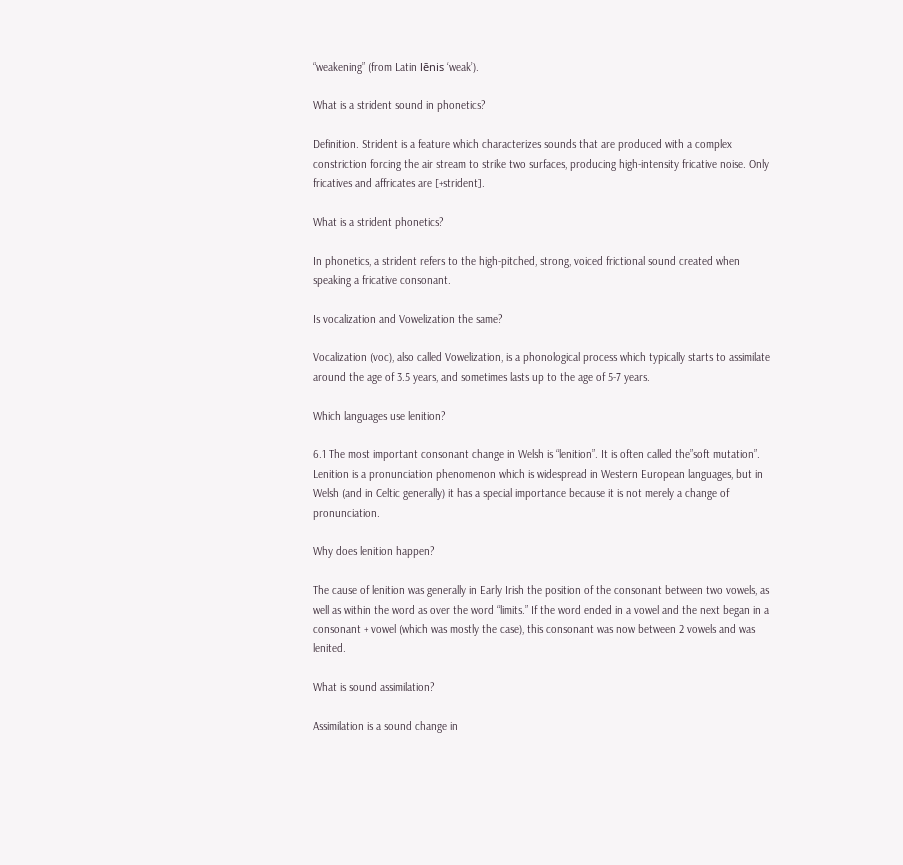“weakening” (from Latin lēnis ‘weak’).

What is a strident sound in phonetics?

Definition. Strident is a feature which characterizes sounds that are produced with a complex constriction forcing the air stream to strike two surfaces, producing high-intensity fricative noise. Only fricatives and affricates are [+strident].

What is a strident phonetics?

In phonetics, a strident refers to the high-pitched, strong, voiced frictional sound created when speaking a fricative consonant.

Is vocalization and Vowelization the same?

Vocalization (voc), also called Vowelization, is a phonological process which typically starts to assimilate around the age of 3.5 years, and sometimes lasts up to the age of 5-7 years.

Which languages use lenition?

6.1 The most important consonant change in Welsh is “lenition”. It is often called the”soft mutation”. Lenition is a pronunciation phenomenon which is widespread in Western European languages, but in Welsh (and in Celtic generally) it has a special importance because it is not merely a change of pronunciation.

Why does lenition happen?

The cause of lenition was generally in Early Irish the position of the consonant between two vowels, as well as within the word as over the word “limits.” If the word ended in a vowel and the next began in a consonant + vowel (which was mostly the case), this consonant was now between 2 vowels and was lenited.

What is sound assimilation?

Assimilation is a sound change in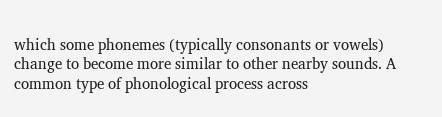which some phonemes (typically consonants or vowels) change to become more similar to other nearby sounds. A common type of phonological process across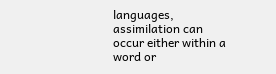languages, assimilation can occur either within a word or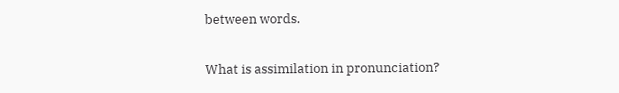between words.

What is assimilation in pronunciation?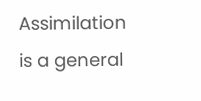Assimilation is a general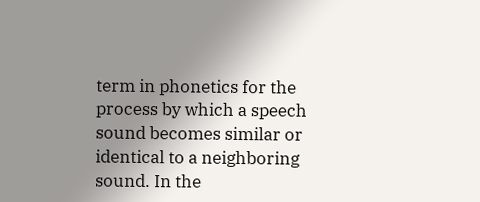term in phonetics for the process by which a speech sound becomes similar or identical to a neighboring sound. In the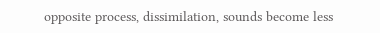opposite process, dissimilation, sounds become less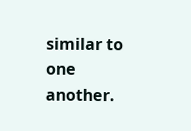similar to one another.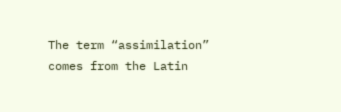The term “assimilation” comes from the Latin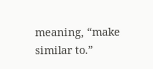meaning, “make similar to.”